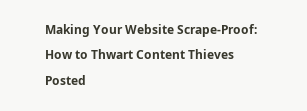Making Your Website Scrape-Proof: How to Thwart Content Thieves
Posted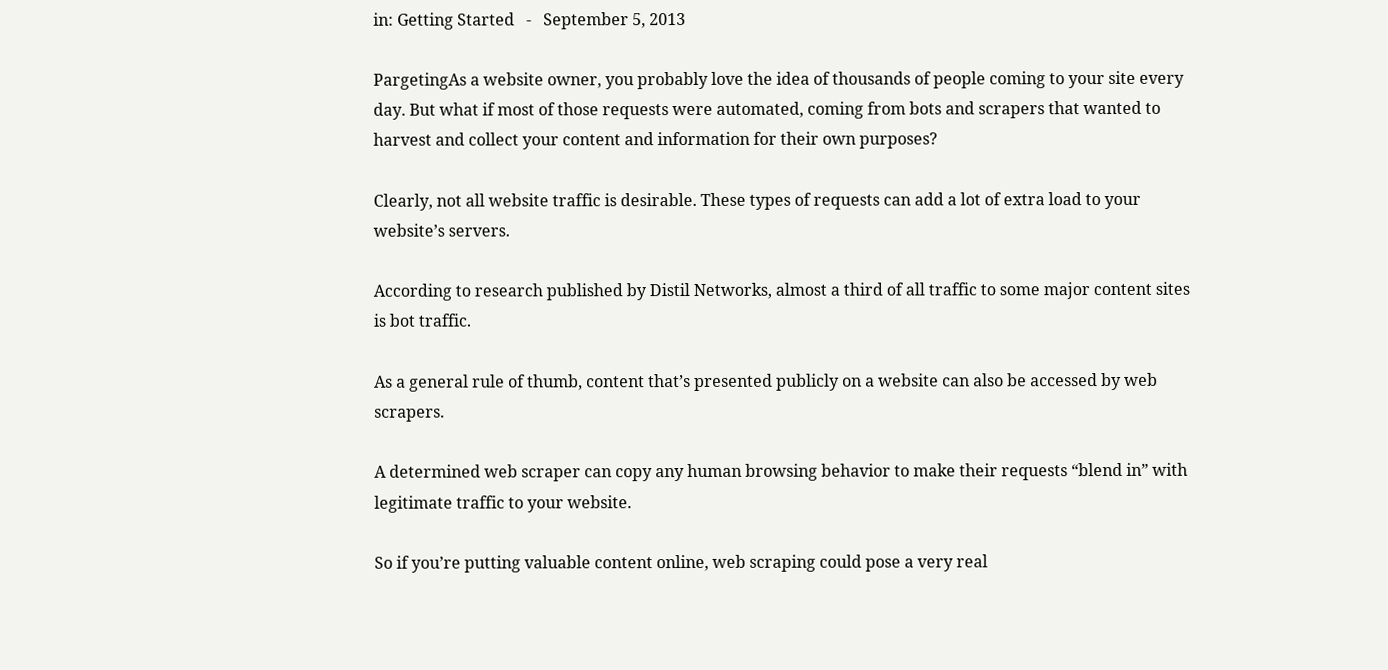in: Getting Started   -   September 5, 2013

PargetingAs a website owner, you probably love the idea of thousands of people coming to your site every day. But what if most of those requests were automated, coming from bots and scrapers that wanted to harvest and collect your content and information for their own purposes?

Clearly, not all website traffic is desirable. These types of requests can add a lot of extra load to your website’s servers.

According to research published by Distil Networks, almost a third of all traffic to some major content sites is bot traffic.

As a general rule of thumb, content that’s presented publicly on a website can also be accessed by web scrapers.

A determined web scraper can copy any human browsing behavior to make their requests “blend in” with legitimate traffic to your website.

So if you’re putting valuable content online, web scraping could pose a very real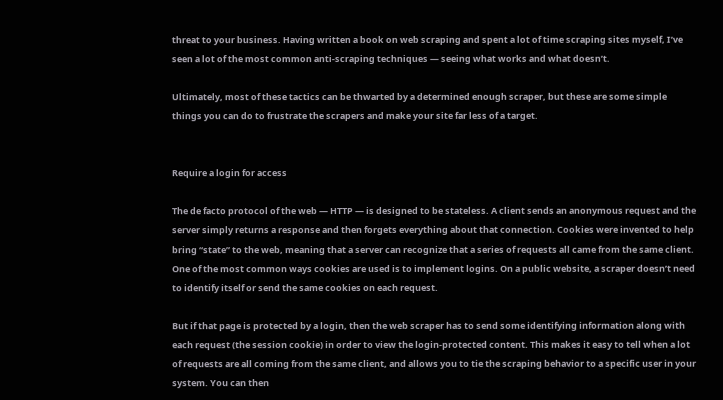threat to your business. Having written a book on web scraping and spent a lot of time scraping sites myself, I’ve seen a lot of the most common anti-scraping techniques — seeing what works and what doesn’t.

Ultimately, most of these tactics can be thwarted by a determined enough scraper, but these are some simple things you can do to frustrate the scrapers and make your site far less of a target.


Require a login for access

The de facto protocol of the web — HTTP — is designed to be stateless. A client sends an anonymous request and the server simply returns a response and then forgets everything about that connection. Cookies were invented to help bring “state” to the web, meaning that a server can recognize that a series of requests all came from the same client. One of the most common ways cookies are used is to implement logins. On a public website, a scraper doesn’t need to identify itself or send the same cookies on each request.

But if that page is protected by a login, then the web scraper has to send some identifying information along with each request (the session cookie) in order to view the login-protected content. This makes it easy to tell when a lot of requests are all coming from the same client, and allows you to tie the scraping behavior to a specific user in your system. You can then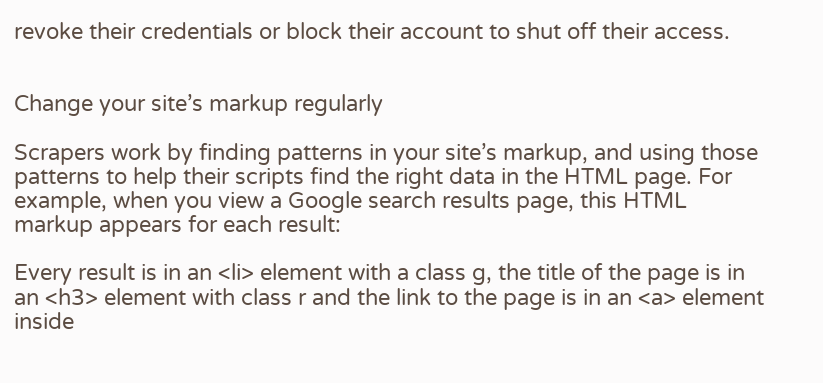revoke their credentials or block their account to shut off their access.


Change your site’s markup regularly

Scrapers work by finding patterns in your site’s markup, and using those patterns to help their scripts find the right data in the HTML page. For example, when you view a Google search results page, this HTML markup appears for each result:

Every result is in an <li> element with a class g, the title of the page is in an <h3> element with class r and the link to the page is in an <a> element inside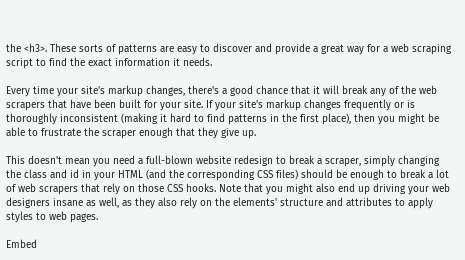the <h3>. These sorts of patterns are easy to discover and provide a great way for a web scraping script to find the exact information it needs.

Every time your site's markup changes, there's a good chance that it will break any of the web scrapers that have been built for your site. If your site's markup changes frequently or is thoroughly inconsistent (making it hard to find patterns in the first place), then you might be able to frustrate the scraper enough that they give up.

This doesn't mean you need a full-blown website redesign to break a scraper, simply changing the class and id in your HTML (and the corresponding CSS files) should be enough to break a lot of web scrapers that rely on those CSS hooks. Note that you might also end up driving your web designers insane as well, as they also rely on the elements' structure and attributes to apply styles to web pages.

Embed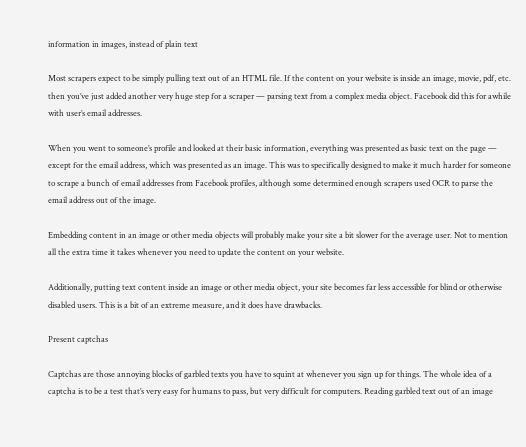information in images, instead of plain text

Most scrapers expect to be simply pulling text out of an HTML file. If the content on your website is inside an image, movie, pdf, etc. then you’ve just added another very huge step for a scraper — parsing text from a complex media object. Facebook did this for awhile with user’s email addresses.

When you went to someone’s profile and looked at their basic information, everything was presented as basic text on the page — except for the email address, which was presented as an image. This was to specifically designed to make it much harder for someone to scrape a bunch of email addresses from Facebook profiles, although some determined enough scrapers used OCR to parse the email address out of the image.

Embedding content in an image or other media objects will probably make your site a bit slower for the average user. Not to mention all the extra time it takes whenever you need to update the content on your website.

Additionally, putting text content inside an image or other media object, your site becomes far less accessible for blind or otherwise disabled users. This is a bit of an extreme measure, and it does have drawbacks.

Present captchas

Captchas are those annoying blocks of garbled texts you have to squint at whenever you sign up for things. The whole idea of a captcha is to be a test that’s very easy for humans to pass, but very difficult for computers. Reading garbled text out of an image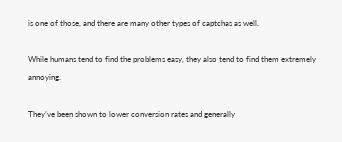is one of those, and there are many other types of captchas as well.

While humans tend to find the problems easy, they also tend to find them extremely annoying.

They’ve been shown to lower conversion rates and generally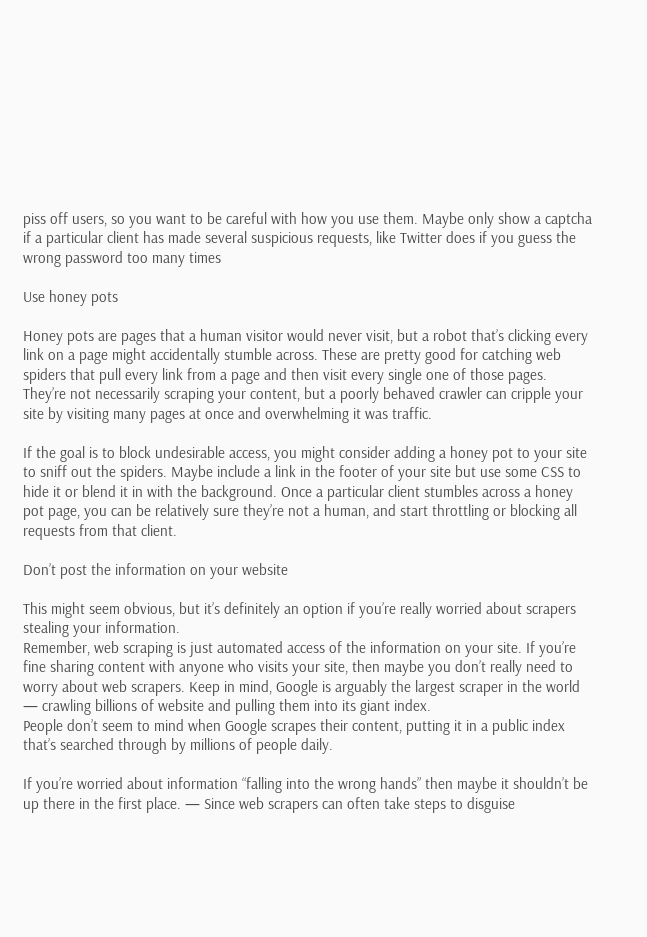piss off users, so you want to be careful with how you use them. Maybe only show a captcha if a particular client has made several suspicious requests, like Twitter does if you guess the wrong password too many times

Use honey pots

Honey pots are pages that a human visitor would never visit, but a robot that’s clicking every link on a page might accidentally stumble across. These are pretty good for catching web spiders that pull every link from a page and then visit every single one of those pages. They’re not necessarily scraping your content, but a poorly behaved crawler can cripple your site by visiting many pages at once and overwhelming it was traffic.

If the goal is to block undesirable access, you might consider adding a honey pot to your site to sniff out the spiders. Maybe include a link in the footer of your site but use some CSS to hide it or blend it in with the background. Once a particular client stumbles across a honey pot page, you can be relatively sure they’re not a human, and start throttling or blocking all requests from that client.

Don’t post the information on your website

This might seem obvious, but it’s definitely an option if you’re really worried about scrapers stealing your information.
Remember, web scraping is just automated access of the information on your site. If you’re fine sharing content with anyone who visits your site, then maybe you don’t really need to worry about web scrapers. Keep in mind, Google is arguably the largest scraper in the world — crawling billions of website and pulling them into its giant index.
People don’t seem to mind when Google scrapes their content, putting it in a public index that’s searched through by millions of people daily.

If you’re worried about information “falling into the wrong hands” then maybe it shouldn’t be up there in the first place. — Since web scrapers can often take steps to disguise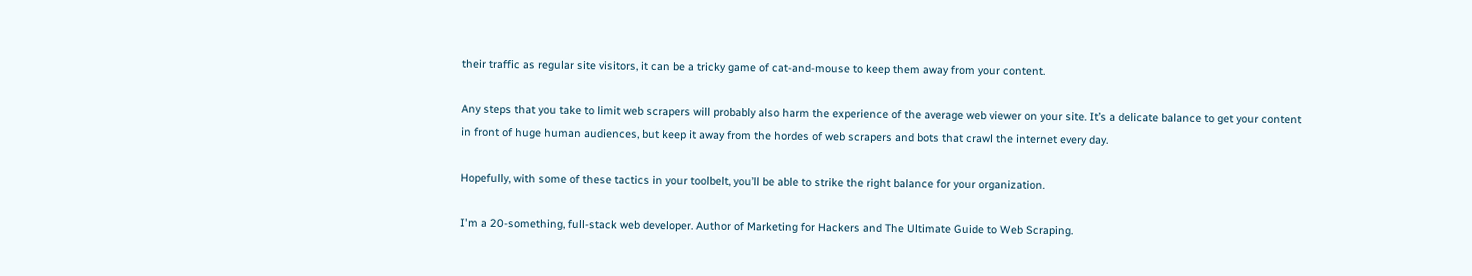their traffic as regular site visitors, it can be a tricky game of cat-and-mouse to keep them away from your content.

Any steps that you take to limit web scrapers will probably also harm the experience of the average web viewer on your site. It’s a delicate balance to get your content in front of huge human audiences, but keep it away from the hordes of web scrapers and bots that crawl the internet every day.

Hopefully, with some of these tactics in your toolbelt, you’ll be able to strike the right balance for your organization.

I'm a 20-something, full-stack web developer. Author of Marketing for Hackers and The Ultimate Guide to Web Scraping.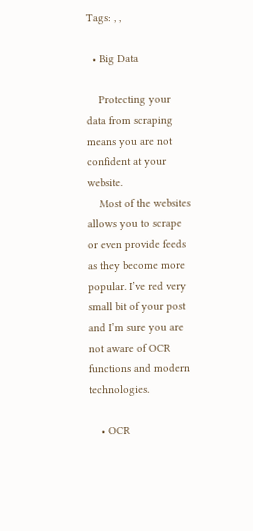Tags: , ,

  • Big Data

    Protecting your data from scraping means you are not confident at your website.
    Most of the websites allows you to scrape or even provide feeds as they become more popular. I’ve red very small bit of your post and I’m sure you are not aware of OCR functions and modern technologies.

    • OCR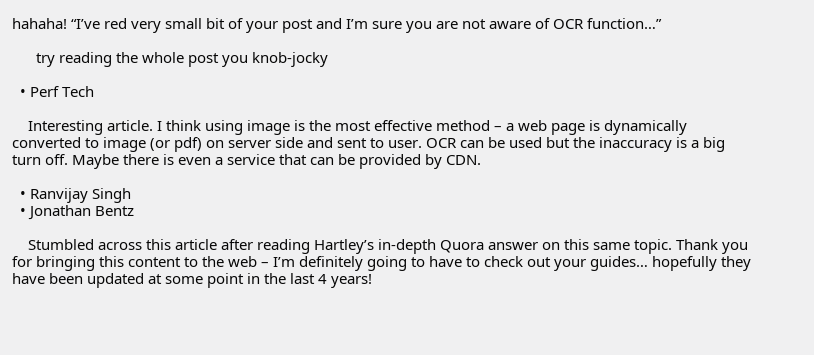hahaha! “I’ve red very small bit of your post and I’m sure you are not aware of OCR function…”

      try reading the whole post you knob-jocky

  • Perf Tech

    Interesting article. I think using image is the most effective method – a web page is dynamically converted to image (or pdf) on server side and sent to user. OCR can be used but the inaccuracy is a big turn off. Maybe there is even a service that can be provided by CDN.

  • Ranvijay Singh
  • Jonathan Bentz

    Stumbled across this article after reading Hartley’s in-depth Quora answer on this same topic. Thank you for bringing this content to the web – I’m definitely going to have to check out your guides… hopefully they have been updated at some point in the last 4 years!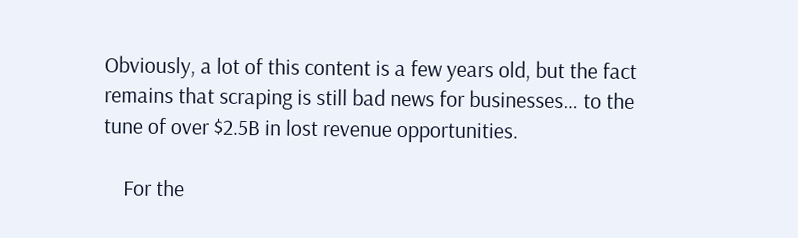Obviously, a lot of this content is a few years old, but the fact remains that scraping is still bad news for businesses… to the tune of over $2.5B in lost revenue opportunities.

    For the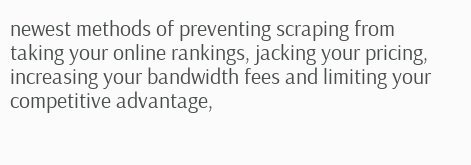newest methods of preventing scraping from taking your online rankings, jacking your pricing, increasing your bandwidth fees and limiting your competitive advantage,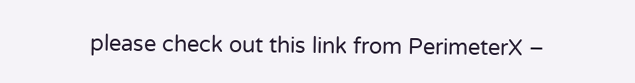please check out this link from PerimeterX –